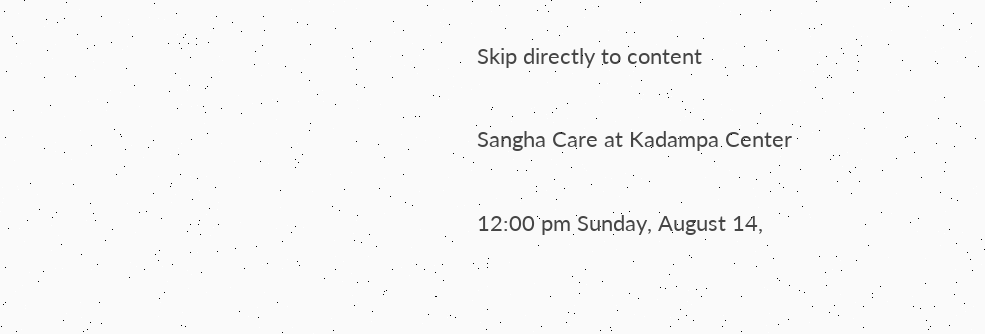Skip directly to content

Sangha Care at Kadampa Center

12:00 pm Sunday, August 14,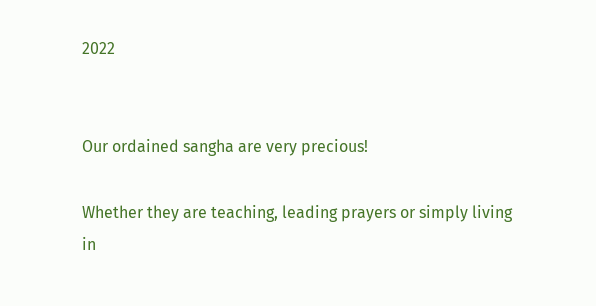2022


Our ordained sangha are very precious!

Whether they are teaching, leading prayers or simply living in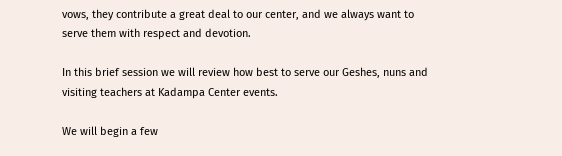vows, they contribute a great deal to our center, and we always want to serve them with respect and devotion.

In this brief session we will review how best to serve our Geshes, nuns and visiting teachers at Kadampa Center events.

We will begin a few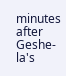minutes after Geshe-la's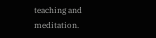teaching and meditation.